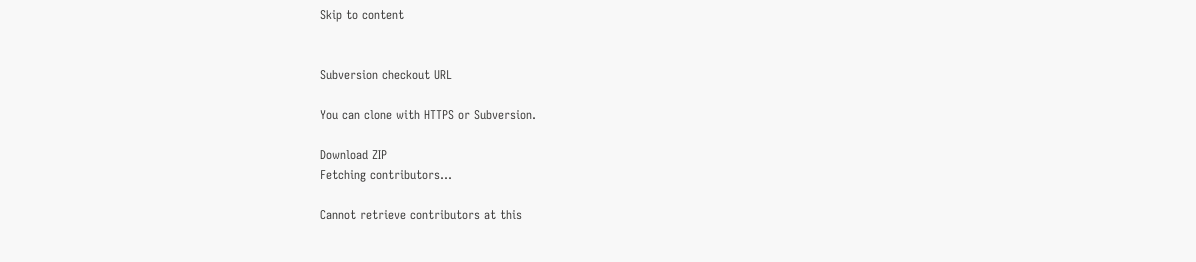Skip to content


Subversion checkout URL

You can clone with HTTPS or Subversion.

Download ZIP
Fetching contributors…

Cannot retrieve contributors at this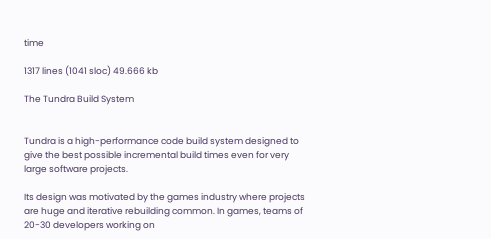time

1317 lines (1041 sloc) 49.666 kb

The Tundra Build System


Tundra is a high-performance code build system designed to give the best possible incremental build times even for very large software projects.

Its design was motivated by the games industry where projects are huge and iterative rebuilding common. In games, teams of 20-30 developers working on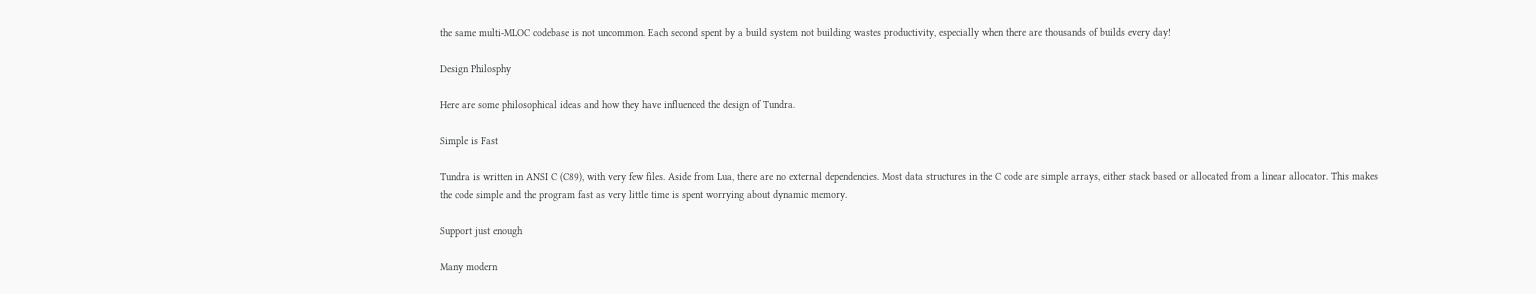the same multi-MLOC codebase is not uncommon. Each second spent by a build system not building wastes productivity, especially when there are thousands of builds every day!

Design Philosphy

Here are some philosophical ideas and how they have influenced the design of Tundra.

Simple is Fast

Tundra is written in ANSI C (C89), with very few files. Aside from Lua, there are no external dependencies. Most data structures in the C code are simple arrays, either stack based or allocated from a linear allocator. This makes the code simple and the program fast as very little time is spent worrying about dynamic memory.

Support just enough

Many modern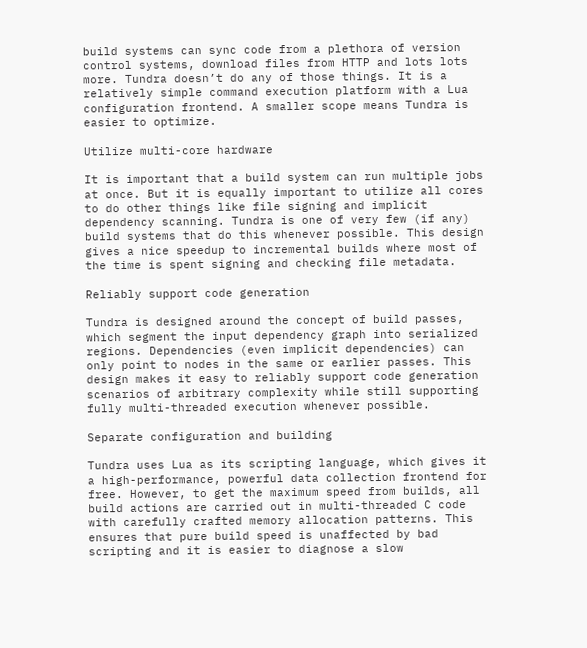build systems can sync code from a plethora of version control systems, download files from HTTP and lots lots more. Tundra doesn’t do any of those things. It is a relatively simple command execution platform with a Lua configuration frontend. A smaller scope means Tundra is easier to optimize.

Utilize multi-core hardware

It is important that a build system can run multiple jobs at once. But it is equally important to utilize all cores to do other things like file signing and implicit dependency scanning. Tundra is one of very few (if any) build systems that do this whenever possible. This design gives a nice speedup to incremental builds where most of the time is spent signing and checking file metadata.

Reliably support code generation

Tundra is designed around the concept of build passes, which segment the input dependency graph into serialized regions. Dependencies (even implicit dependencies) can only point to nodes in the same or earlier passes. This design makes it easy to reliably support code generation scenarios of arbitrary complexity while still supporting fully multi-threaded execution whenever possible.

Separate configuration and building

Tundra uses Lua as its scripting language, which gives it a high-performance, powerful data collection frontend for free. However, to get the maximum speed from builds, all build actions are carried out in multi-threaded C code with carefully crafted memory allocation patterns. This ensures that pure build speed is unaffected by bad scripting and it is easier to diagnose a slow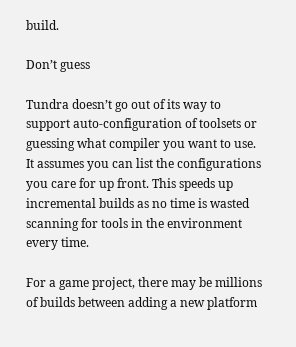build.

Don’t guess

Tundra doesn’t go out of its way to support auto-configuration of toolsets or guessing what compiler you want to use. It assumes you can list the configurations you care for up front. This speeds up incremental builds as no time is wasted scanning for tools in the environment every time.

For a game project, there may be millions of builds between adding a new platform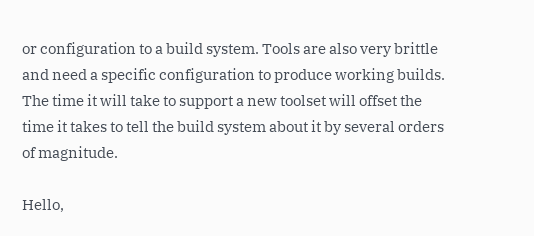or configuration to a build system. Tools are also very brittle and need a specific configuration to produce working builds. The time it will take to support a new toolset will offset the time it takes to tell the build system about it by several orders of magnitude.

Hello,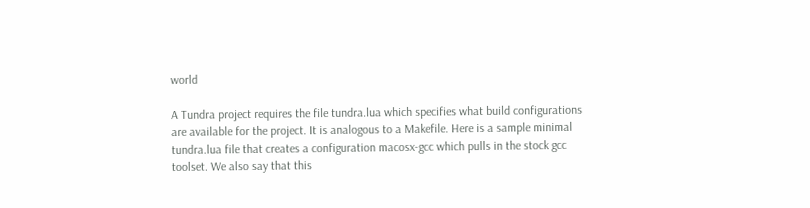world

A Tundra project requires the file tundra.lua which specifies what build configurations are available for the project. It is analogous to a Makefile. Here is a sample minimal tundra.lua file that creates a configuration macosx-gcc which pulls in the stock gcc toolset. We also say that this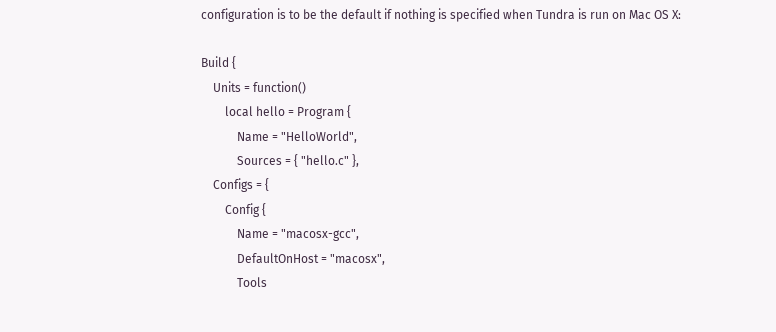configuration is to be the default if nothing is specified when Tundra is run on Mac OS X:

Build {
    Units = function()
        local hello = Program {
            Name = "HelloWorld",
            Sources = { "hello.c" },
    Configs = {
        Config {
            Name = "macosx-gcc",
            DefaultOnHost = "macosx",
            Tools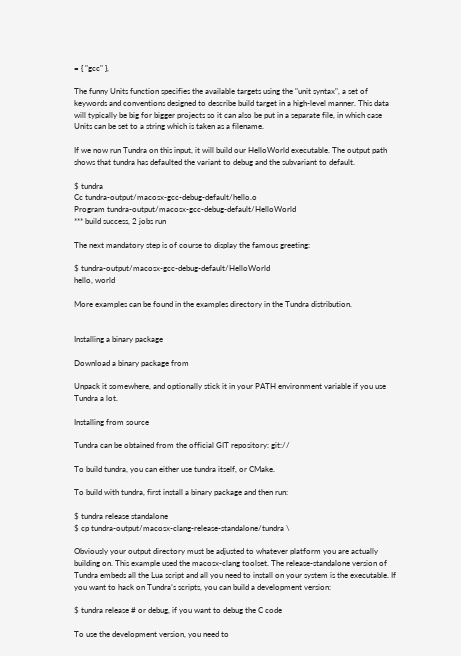= { "gcc" },

The funny Units function specifies the available targets using the "unit syntax", a set of keywords and conventions designed to describe build target in a high-level manner. This data will typically be big for bigger projects so it can also be put in a separate file, in which case Units can be set to a string which is taken as a filename.

If we now run Tundra on this input, it will build our HelloWorld executable. The output path shows that tundra has defaulted the variant to debug and the subvariant to default.

$ tundra
Cc tundra-output/macosx-gcc-debug-default/hello.o
Program tundra-output/macosx-gcc-debug-default/HelloWorld
*** build success, 2 jobs run

The next mandatory step is of course to display the famous greeting:

$ tundra-output/macosx-gcc-debug-default/HelloWorld
hello, world

More examples can be found in the examples directory in the Tundra distribution.


Installing a binary package

Download a binary package from

Unpack it somewhere, and optionally stick it in your PATH environment variable if you use Tundra a lot.

Installing from source

Tundra can be obtained from the official GIT repository: git://

To build tundra, you can either use tundra itself, or CMake.

To build with tundra, first install a binary package and then run:

$ tundra release standalone
$ cp tundra-output/macosx-clang-release-standalone/tundra \

Obviously your output directory must be adjusted to whatever platform you are actually building on. This example used the macosx-clang toolset. The release-standalone version of Tundra embeds all the Lua script and all you need to install on your system is the executable. If you want to hack on Tundra’s scripts, you can build a development version:

$ tundra release # or debug, if you want to debug the C code

To use the development version, you need to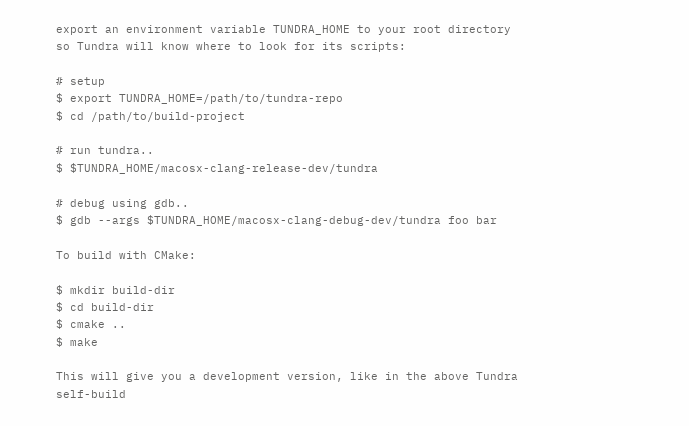export an environment variable TUNDRA_HOME to your root directory so Tundra will know where to look for its scripts:

# setup
$ export TUNDRA_HOME=/path/to/tundra-repo
$ cd /path/to/build-project

# run tundra..
$ $TUNDRA_HOME/macosx-clang-release-dev/tundra

# debug using gdb..
$ gdb --args $TUNDRA_HOME/macosx-clang-debug-dev/tundra foo bar

To build with CMake:

$ mkdir build-dir
$ cd build-dir
$ cmake ..
$ make

This will give you a development version, like in the above Tundra self-build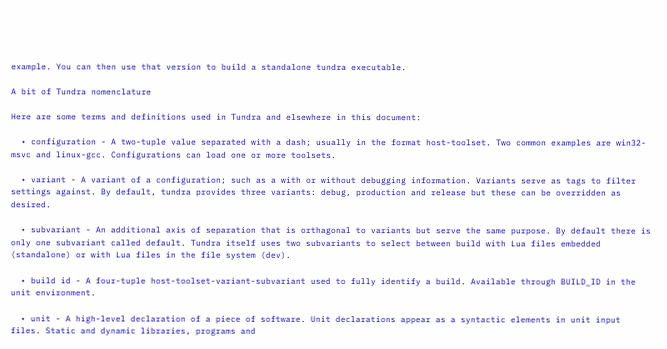example. You can then use that version to build a standalone tundra executable.

A bit of Tundra nomenclature

Here are some terms and definitions used in Tundra and elsewhere in this document:

  • configuration - A two-tuple value separated with a dash; usually in the format host-toolset. Two common examples are win32-msvc and linux-gcc. Configurations can load one or more toolsets.

  • variant - A variant of a configuration; such as a with or without debugging information. Variants serve as tags to filter settings against. By default, tundra provides three variants: debug, production and release but these can be overridden as desired.

  • subvariant - An additional axis of separation that is orthagonal to variants but serve the same purpose. By default there is only one subvariant called default. Tundra itself uses two subvariants to select between build with Lua files embedded (standalone) or with Lua files in the file system (dev).

  • build id - A four-tuple host-toolset-variant-subvariant used to fully identify a build. Available through BUILD_ID in the unit environment.

  • unit - A high-level declaration of a piece of software. Unit declarations appear as a syntactic elements in unit input files. Static and dynamic libraries, programs and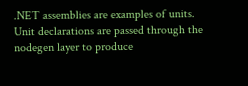.NET assemblies are examples of units. Unit declarations are passed through the nodegen layer to produce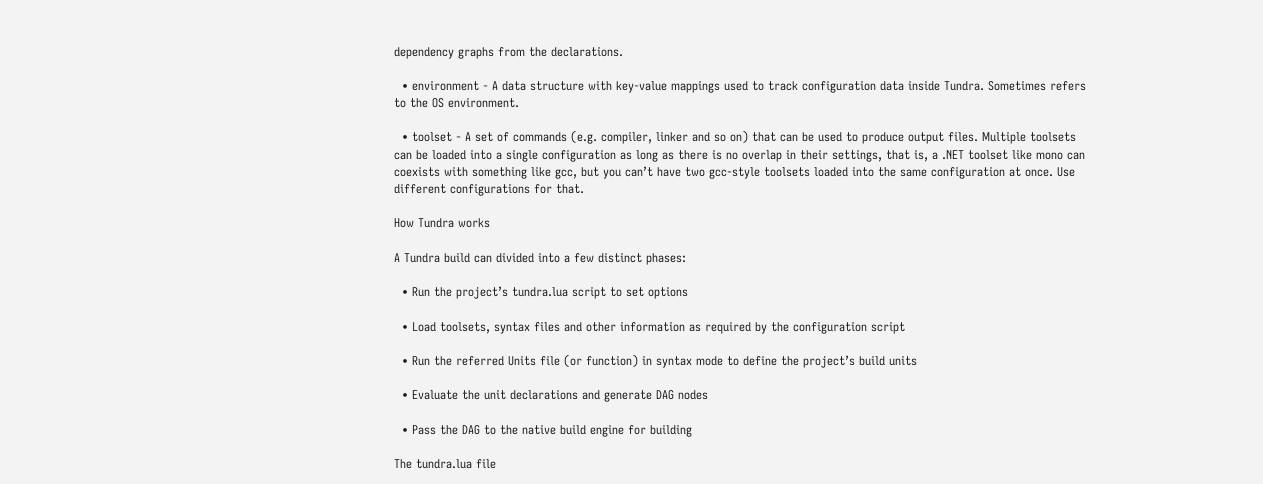dependency graphs from the declarations.

  • environment - A data structure with key-value mappings used to track configuration data inside Tundra. Sometimes refers to the OS environment.

  • toolset - A set of commands (e.g. compiler, linker and so on) that can be used to produce output files. Multiple toolsets can be loaded into a single configuration as long as there is no overlap in their settings, that is, a .NET toolset like mono can coexists with something like gcc, but you can’t have two gcc-style toolsets loaded into the same configuration at once. Use different configurations for that.

How Tundra works

A Tundra build can divided into a few distinct phases:

  • Run the project’s tundra.lua script to set options

  • Load toolsets, syntax files and other information as required by the configuration script

  • Run the referred Units file (or function) in syntax mode to define the project’s build units

  • Evaluate the unit declarations and generate DAG nodes

  • Pass the DAG to the native build engine for building

The tundra.lua file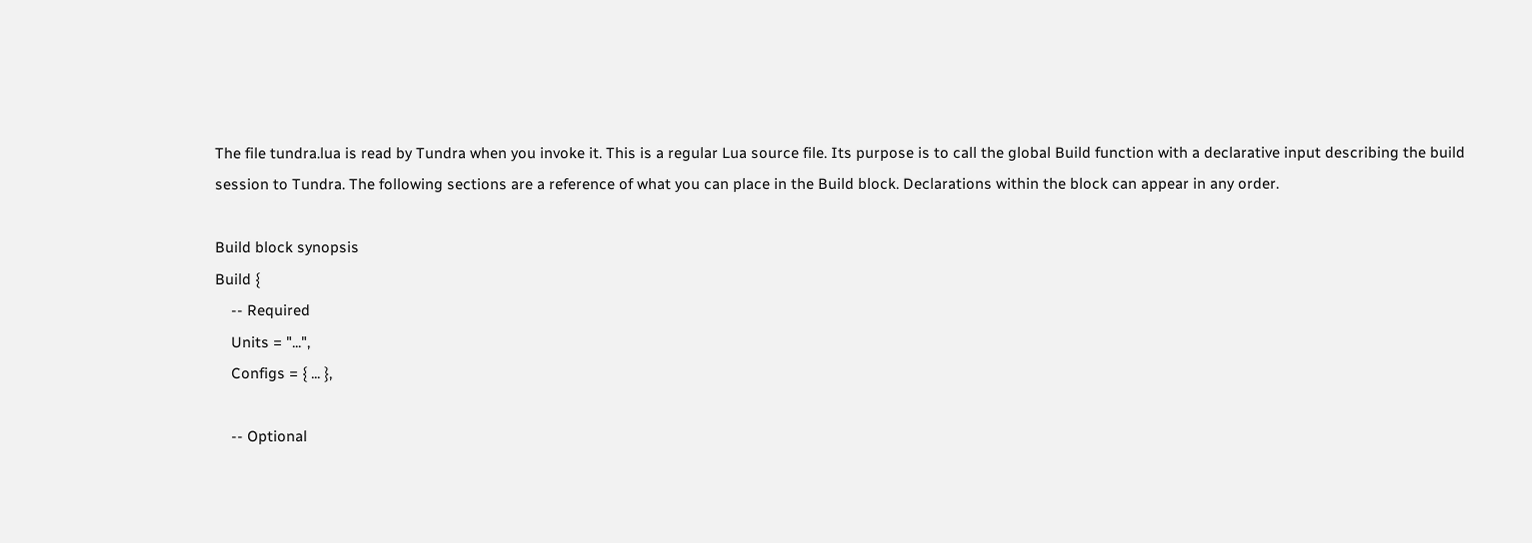The file tundra.lua is read by Tundra when you invoke it. This is a regular Lua source file. Its purpose is to call the global Build function with a declarative input describing the build session to Tundra. The following sections are a reference of what you can place in the Build block. Declarations within the block can appear in any order.

Build block synopsis
Build {
    -- Required
    Units = "...",
    Configs = { ... },

    -- Optional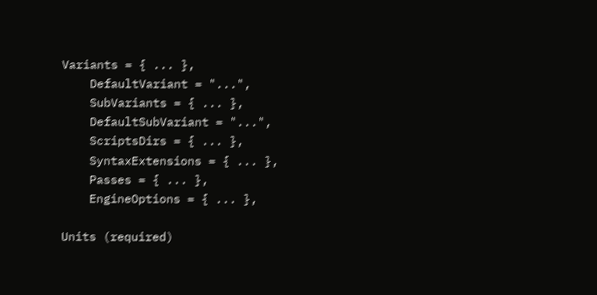Variants = { ... },
    DefaultVariant = "...",
    SubVariants = { ... },
    DefaultSubVariant = "...",
    ScriptsDirs = { ... },
    SyntaxExtensions = { ... },
    Passes = { ... },
    EngineOptions = { ... },

Units (required)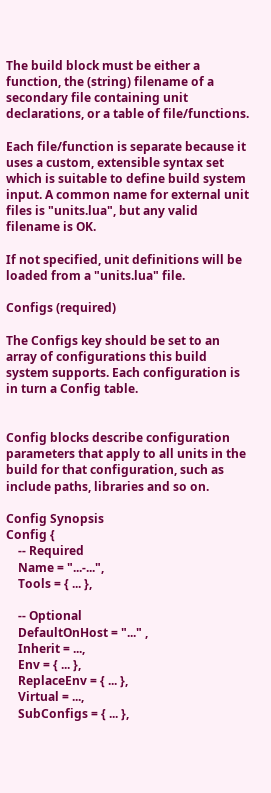The build block must be either a function, the (string) filename of a secondary file containing unit declarations, or a table of file/functions.

Each file/function is separate because it uses a custom, extensible syntax set which is suitable to define build system input. A common name for external unit files is "units.lua", but any valid filename is OK.

If not specified, unit definitions will be loaded from a "units.lua" file.

Configs (required)

The Configs key should be set to an array of configurations this build system supports. Each configuration is in turn a Config table.


Config blocks describe configuration parameters that apply to all units in the build for that configuration, such as include paths, libraries and so on.

Config Synopsis
Config {
    -- Required
    Name = "...-...",
    Tools = { ... },

    -- Optional
    DefaultOnHost = "..." ,
    Inherit = ...,
    Env = { ... },
    ReplaceEnv = { ... },
    Virtual = ...,
    SubConfigs = { ... },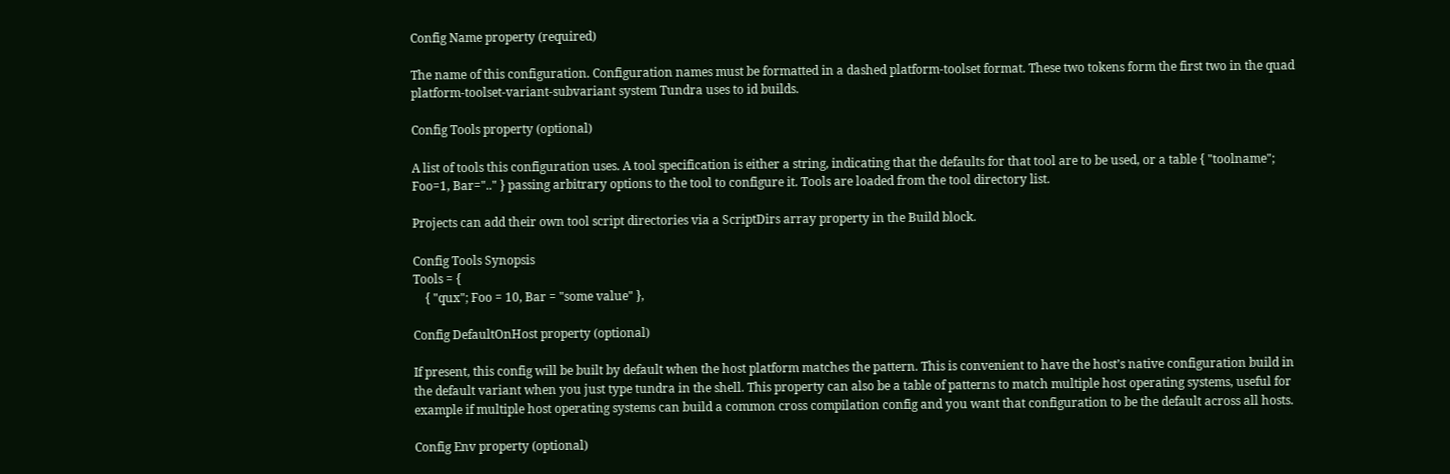Config Name property (required)

The name of this configuration. Configuration names must be formatted in a dashed platform-toolset format. These two tokens form the first two in the quad platform-toolset-variant-subvariant system Tundra uses to id builds.

Config Tools property (optional)

A list of tools this configuration uses. A tool specification is either a string, indicating that the defaults for that tool are to be used, or a table { "toolname"; Foo=1, Bar=".." } passing arbitrary options to the tool to configure it. Tools are loaded from the tool directory list.

Projects can add their own tool script directories via a ScriptDirs array property in the Build block.

Config Tools Synopsis
Tools = {
    { "qux"; Foo = 10, Bar = "some value" },

Config DefaultOnHost property (optional)

If present, this config will be built by default when the host platform matches the pattern. This is convenient to have the host’s native configuration build in the default variant when you just type tundra in the shell. This property can also be a table of patterns to match multiple host operating systems, useful for example if multiple host operating systems can build a common cross compilation config and you want that configuration to be the default across all hosts.

Config Env property (optional)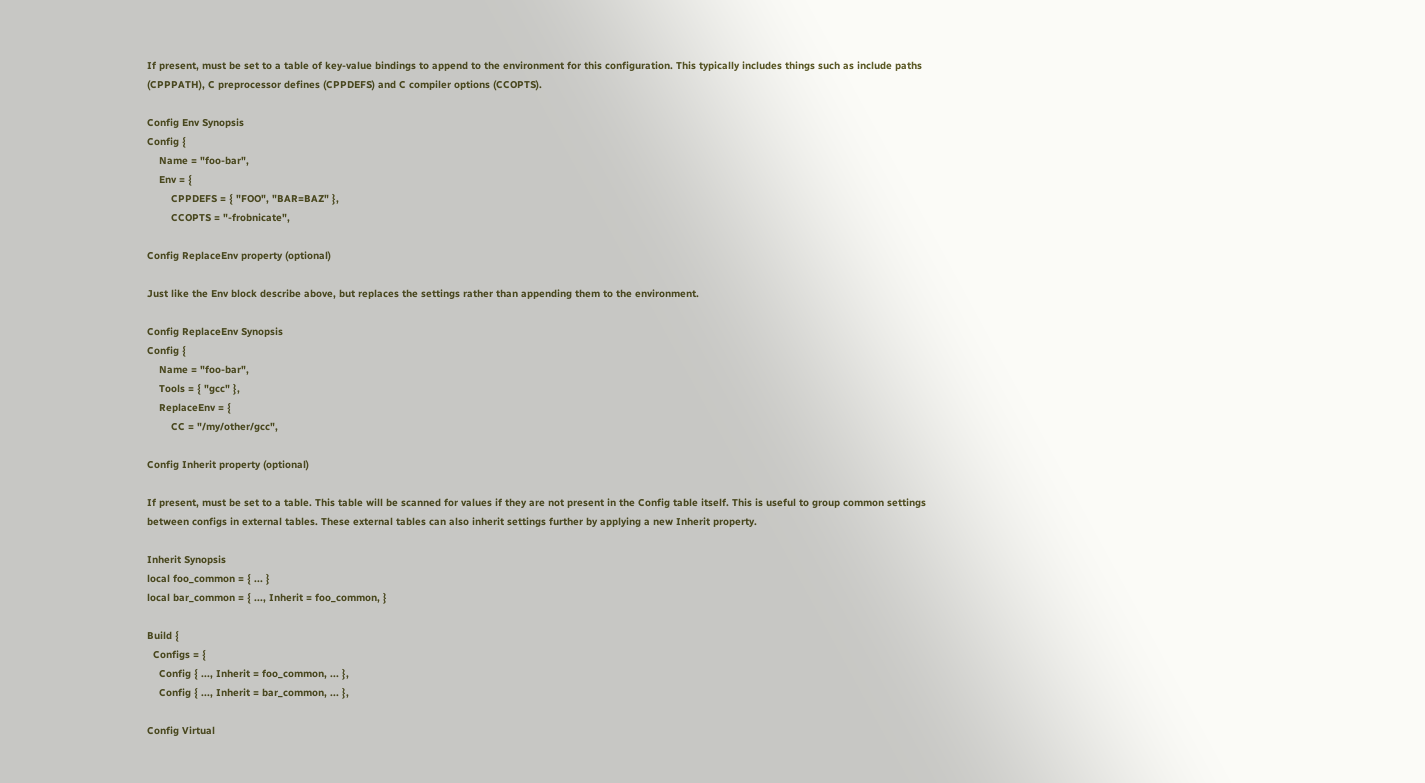If present, must be set to a table of key-value bindings to append to the environment for this configuration. This typically includes things such as include paths (CPPPATH), C preprocessor defines (CPPDEFS) and C compiler options (CCOPTS).

Config Env Synopsis
Config {
    Name = "foo-bar",
    Env = {
        CPPDEFS = { "FOO", "BAR=BAZ" },
        CCOPTS = "-frobnicate",

Config ReplaceEnv property (optional)

Just like the Env block describe above, but replaces the settings rather than appending them to the environment.

Config ReplaceEnv Synopsis
Config {
    Name = "foo-bar",
    Tools = { "gcc" },
    ReplaceEnv = {
        CC = "/my/other/gcc",

Config Inherit property (optional)

If present, must be set to a table. This table will be scanned for values if they are not present in the Config table itself. This is useful to group common settings between configs in external tables. These external tables can also inherit settings further by applying a new Inherit property.

Inherit Synopsis
local foo_common = { ... }
local bar_common = { ..., Inherit = foo_common, }

Build {
  Configs = {
    Config { ..., Inherit = foo_common, ... },
    Config { ..., Inherit = bar_common, ... },

Config Virtual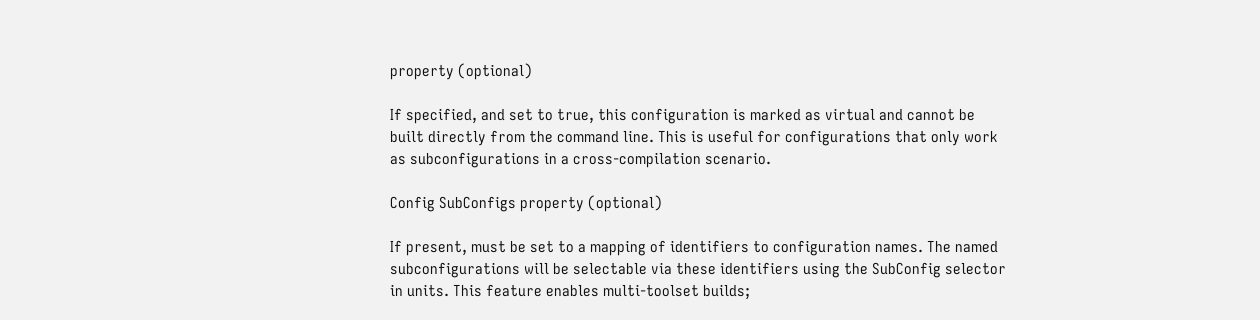property (optional)

If specified, and set to true, this configuration is marked as virtual and cannot be built directly from the command line. This is useful for configurations that only work as subconfigurations in a cross-compilation scenario.

Config SubConfigs property (optional)

If present, must be set to a mapping of identifiers to configuration names. The named subconfigurations will be selectable via these identifiers using the SubConfig selector in units. This feature enables multi-toolset builds;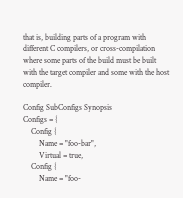that is, building parts of a program with different C compilers, or cross-compilation where some parts of the build must be built with the target compiler and some with the host compiler.

Config SubConfigs Synopsis
Configs = {
    Config {
        Name = "foo-bar",
        Virtual = true,
    Config {
        Name = "foo-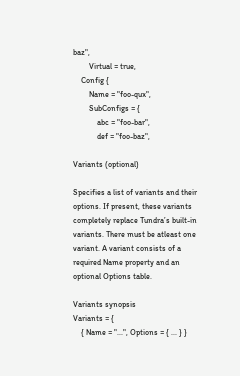baz",
        Virtual = true,
    Config {
        Name = "foo-qux",
        SubConfigs = {
            abc = "foo-bar",
            def = "foo-baz",

Variants (optional)

Specifies a list of variants and their options. If present, these variants completely replace Tundra’s built-in variants. There must be atleast one variant. A variant consists of a required Name property and an optional Options table.

Variants synopsis
Variants = {
    { Name = "...", Options = { ... } }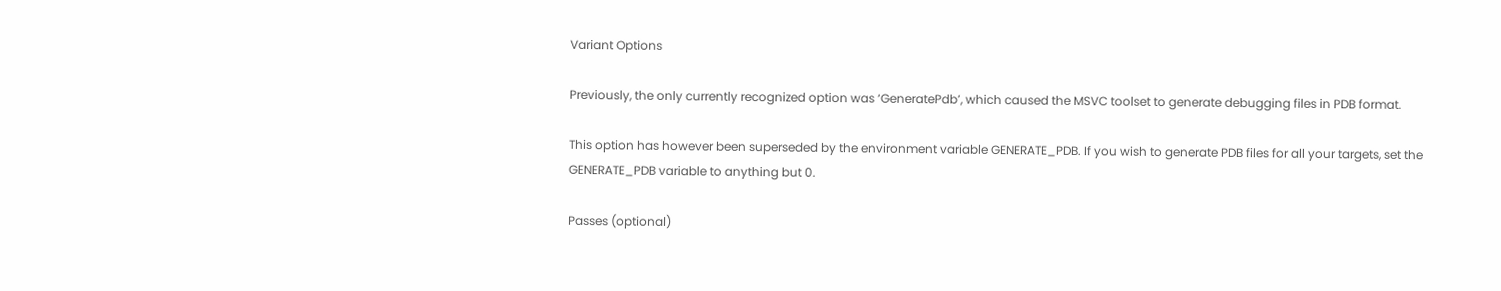Variant Options

Previously, the only currently recognized option was ‘GeneratePdb’, which caused the MSVC toolset to generate debugging files in PDB format.

This option has however been superseded by the environment variable GENERATE_PDB. If you wish to generate PDB files for all your targets, set the GENERATE_PDB variable to anything but 0.

Passes (optional)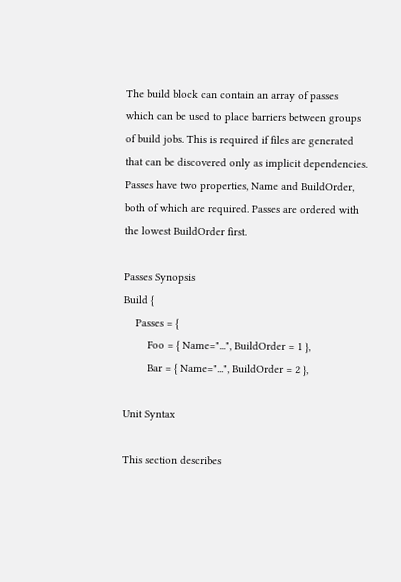The build block can contain an array of passes which can be used to place barriers between groups of build jobs. This is required if files are generated that can be discovered only as implicit dependencies. Passes have two properties, Name and BuildOrder, both of which are required. Passes are ordered with the lowest BuildOrder first.

Passes Synopsis
Build {
    Passes = {
        Foo = { Name="...", BuildOrder = 1 },
        Bar = { Name="...", BuildOrder = 2 },

Unit Syntax

This section describes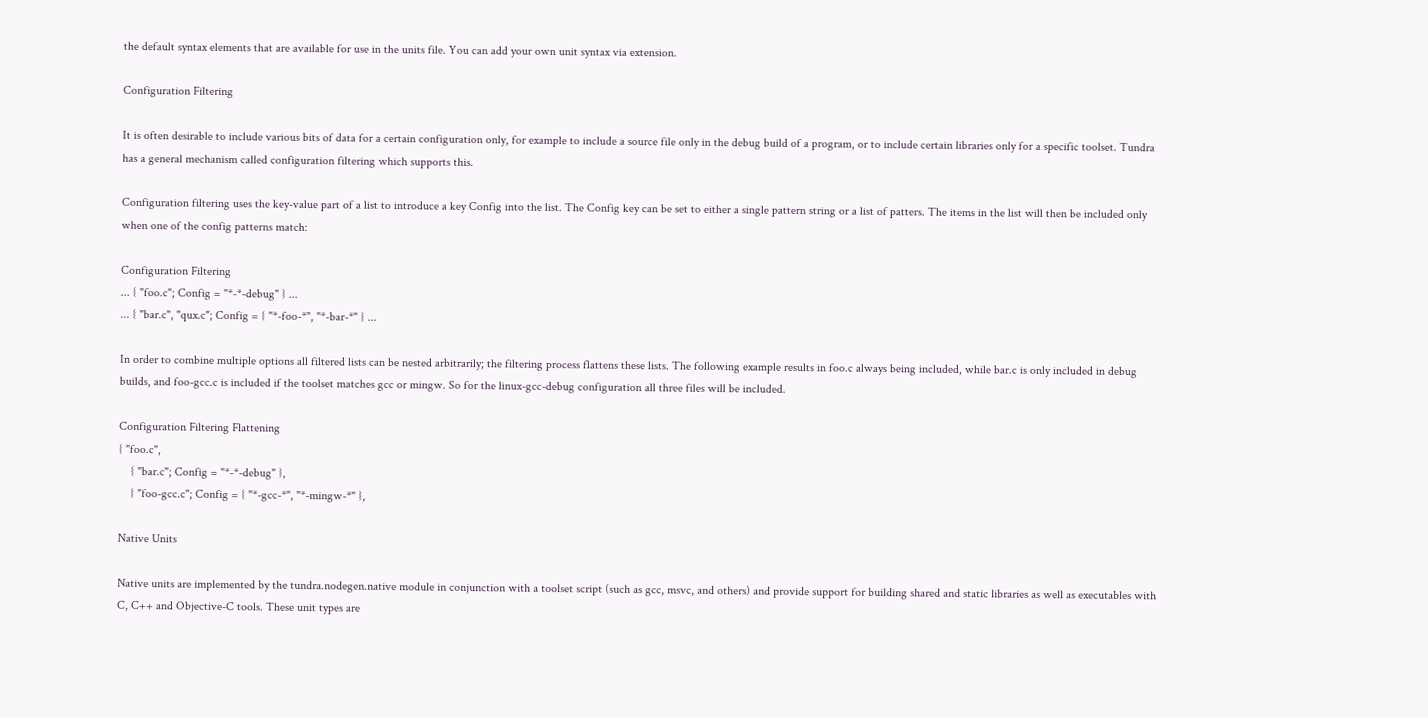the default syntax elements that are available for use in the units file. You can add your own unit syntax via extension.

Configuration Filtering

It is often desirable to include various bits of data for a certain configuration only, for example to include a source file only in the debug build of a program, or to include certain libraries only for a specific toolset. Tundra has a general mechanism called configuration filtering which supports this.

Configuration filtering uses the key-value part of a list to introduce a key Config into the list. The Config key can be set to either a single pattern string or a list of patters. The items in the list will then be included only when one of the config patterns match:

Configuration Filtering
... { "foo.c"; Config = "*-*-debug" } ...
... { "bar.c", "qux.c"; Config = { "*-foo-*", "*-bar-*" } ...

In order to combine multiple options all filtered lists can be nested arbitrarily; the filtering process flattens these lists. The following example results in foo.c always being included, while bar.c is only included in debug builds, and foo-gcc.c is included if the toolset matches gcc or mingw. So for the linux-gcc-debug configuration all three files will be included.

Configuration Filtering Flattening
{ "foo.c",
    { "bar.c"; Config = "*-*-debug" },
    { "foo-gcc.c"; Config = { "*-gcc-*", "*-mingw-*" },

Native Units

Native units are implemented by the tundra.nodegen.native module in conjunction with a toolset script (such as gcc, msvc, and others) and provide support for building shared and static libraries as well as executables with C, C++ and Objective-C tools. These unit types are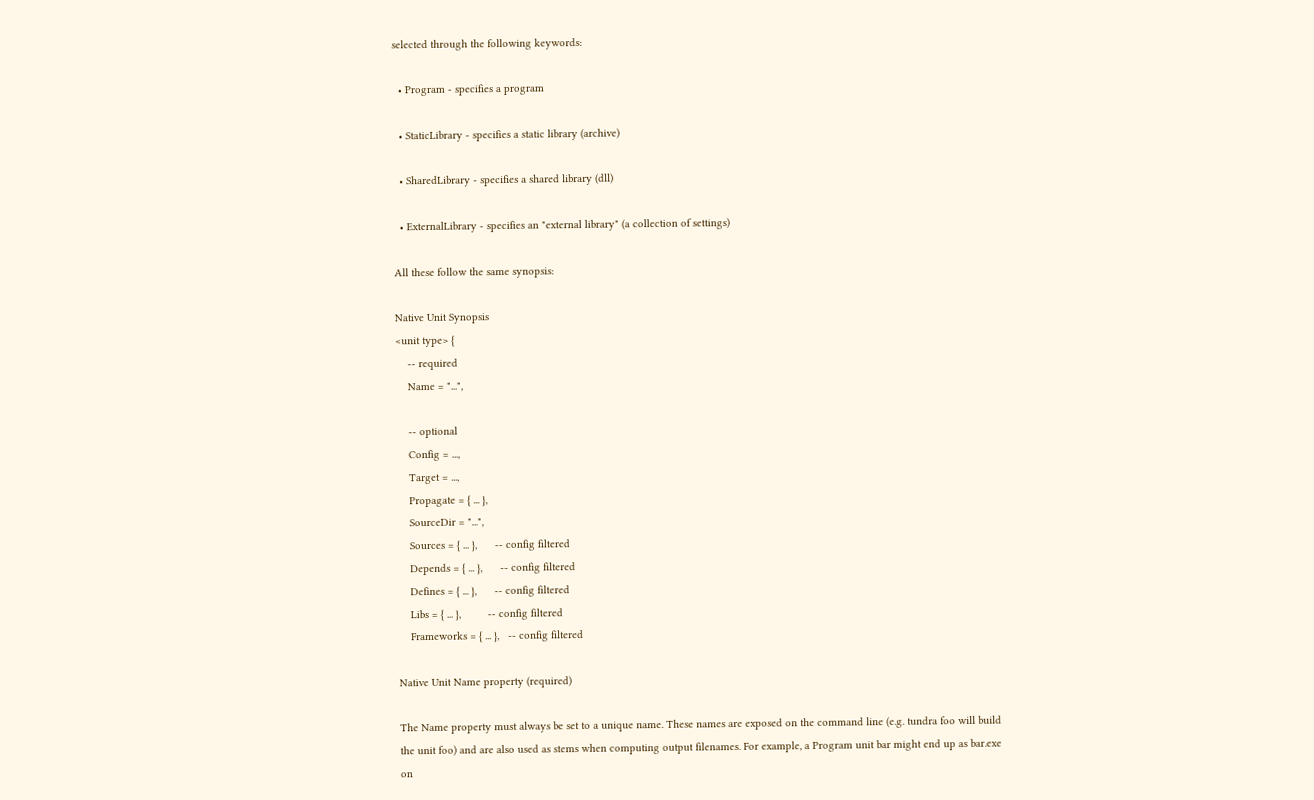selected through the following keywords:

  • Program - specifies a program

  • StaticLibrary - specifies a static library (archive)

  • SharedLibrary - specifies a shared library (dll)

  • ExternalLibrary - specifies an "external library" (a collection of settings)

All these follow the same synopsis:

Native Unit Synopsis
<unit type> {
    -- required
    Name = "...",

    -- optional
    Config = ...,
    Target = ...,
    Propagate = { ... },
    SourceDir = "...",
    Sources = { ... },      -- config filtered
    Depends = { ... },      -- config filtered
    Defines = { ... },      -- config filtered
    Libs = { ... },         -- config filtered
    Frameworks = { ... },   -- config filtered

Native Unit Name property (required)

The Name property must always be set to a unique name. These names are exposed on the command line (e.g. tundra foo will build the unit foo) and are also used as stems when computing output filenames. For example, a Program unit bar might end up as bar.exe on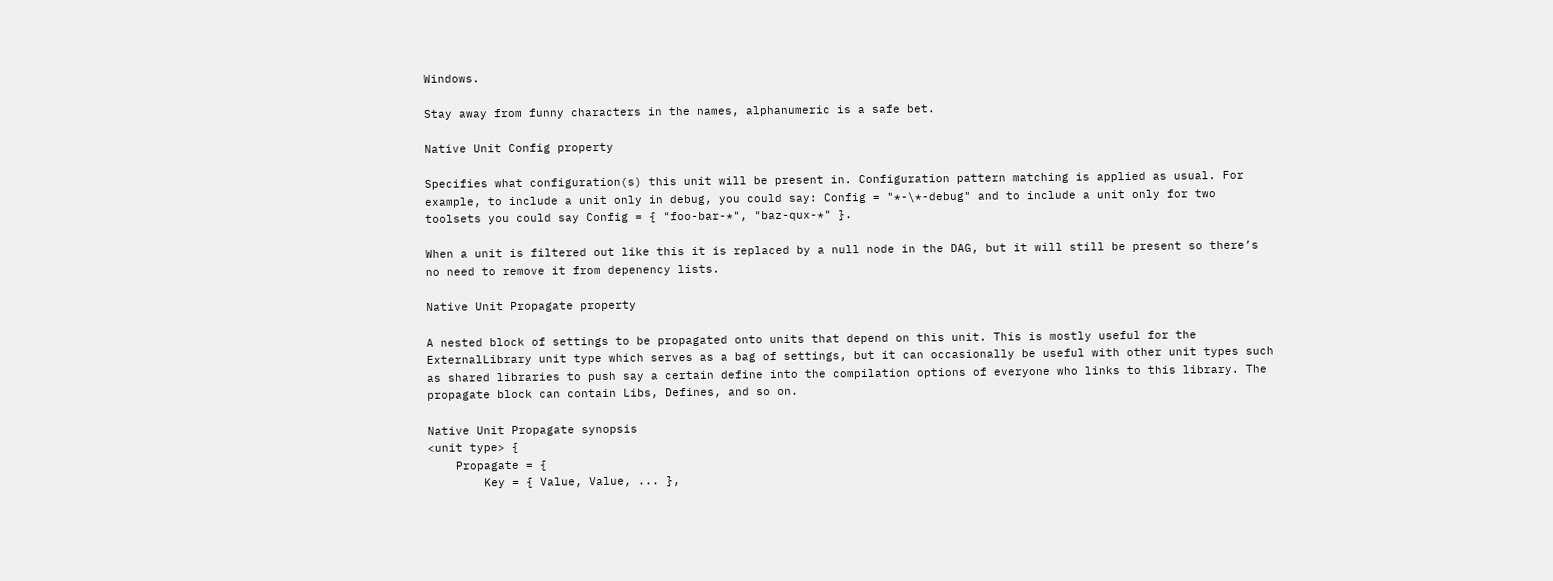Windows.

Stay away from funny characters in the names, alphanumeric is a safe bet.

Native Unit Config property

Specifies what configuration(s) this unit will be present in. Configuration pattern matching is applied as usual. For example, to include a unit only in debug, you could say: Config = "*-\*-debug" and to include a unit only for two toolsets you could say Config = { "foo-bar-*", "baz-qux-*" }.

When a unit is filtered out like this it is replaced by a null node in the DAG, but it will still be present so there’s no need to remove it from depenency lists.

Native Unit Propagate property

A nested block of settings to be propagated onto units that depend on this unit. This is mostly useful for the ExternalLibrary unit type which serves as a bag of settings, but it can occasionally be useful with other unit types such as shared libraries to push say a certain define into the compilation options of everyone who links to this library. The propagate block can contain Libs, Defines, and so on.

Native Unit Propagate synopsis
<unit type> {
    Propagate = {
        Key = { Value, Value, ... },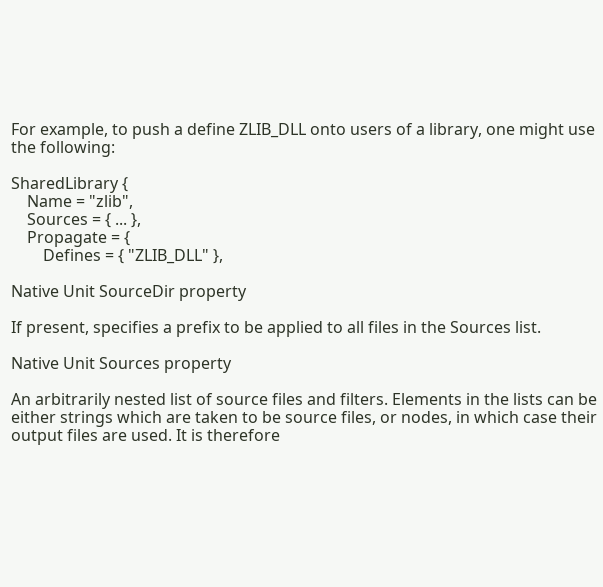For example, to push a define ZLIB_DLL onto users of a library, one might use the following:

SharedLibrary {
    Name = "zlib",
    Sources = { ... },
    Propagate = {
        Defines = { "ZLIB_DLL" },

Native Unit SourceDir property

If present, specifies a prefix to be applied to all files in the Sources list.

Native Unit Sources property

An arbitrarily nested list of source files and filters. Elements in the lists can be either strings which are taken to be source files, or nodes, in which case their output files are used. It is therefore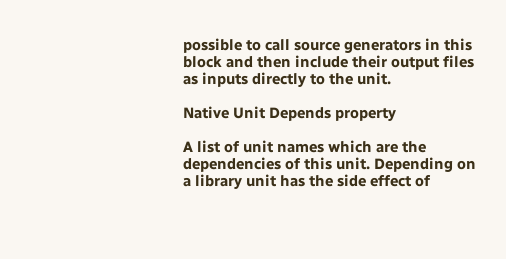possible to call source generators in this block and then include their output files as inputs directly to the unit.

Native Unit Depends property

A list of unit names which are the dependencies of this unit. Depending on a library unit has the side effect of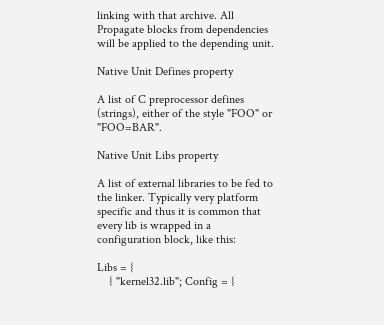linking with that archive. All Propagate blocks from dependencies will be applied to the depending unit.

Native Unit Defines property

A list of C preprocessor defines (strings), either of the style "FOO" or "FOO=BAR".

Native Unit Libs property

A list of external libraries to be fed to the linker. Typically very platform specific and thus it is common that every lib is wrapped in a configuration block, like this:

Libs = {
    { "kernel32.lib"; Config = {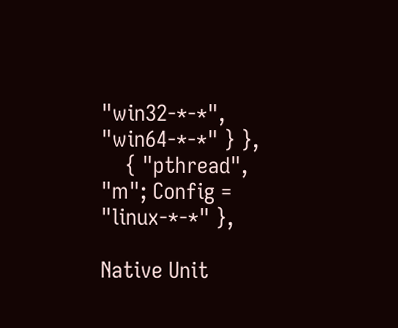"win32-*-*", "win64-*-*" } },
    { "pthread", "m"; Config = "linux-*-*" },

Native Unit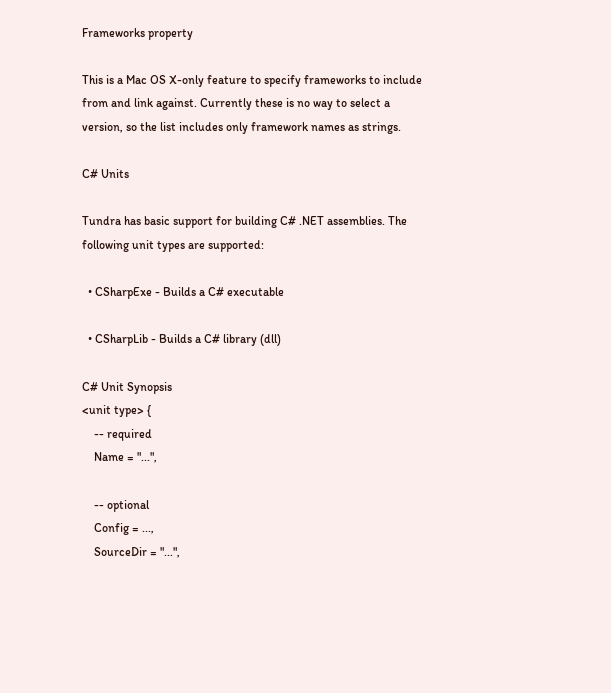Frameworks property

This is a Mac OS X-only feature to specify frameworks to include from and link against. Currently these is no way to select a version, so the list includes only framework names as strings.

C# Units

Tundra has basic support for building C# .NET assemblies. The following unit types are supported:

  • CSharpExe - Builds a C# executable

  • CSharpLib - Builds a C# library (dll)

C# Unit Synopsis
<unit type> {
    -- required
    Name = "...",

    -- optional
    Config = ...,
    SourceDir = "...",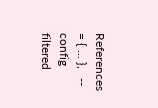References = { ... },   -- config filtered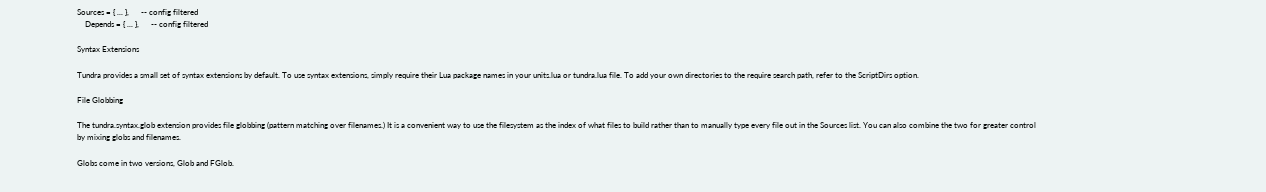Sources = { ... },      -- config filtered
    Depends = { ... },      -- config filtered

Syntax Extensions

Tundra provides a small set of syntax extensions by default. To use syntax extensions, simply require their Lua package names in your units.lua or tundra.lua file. To add your own directories to the require search path, refer to the ScriptDirs option.

File Globbing

The tundra.syntax.glob extension provides file globbing (pattern matching over filenames.) It is a convenient way to use the filesystem as the index of what files to build rather than to manually type every file out in the Sources list. You can also combine the two for greater control by mixing globs and filenames.

Globs come in two versions, Glob and FGlob.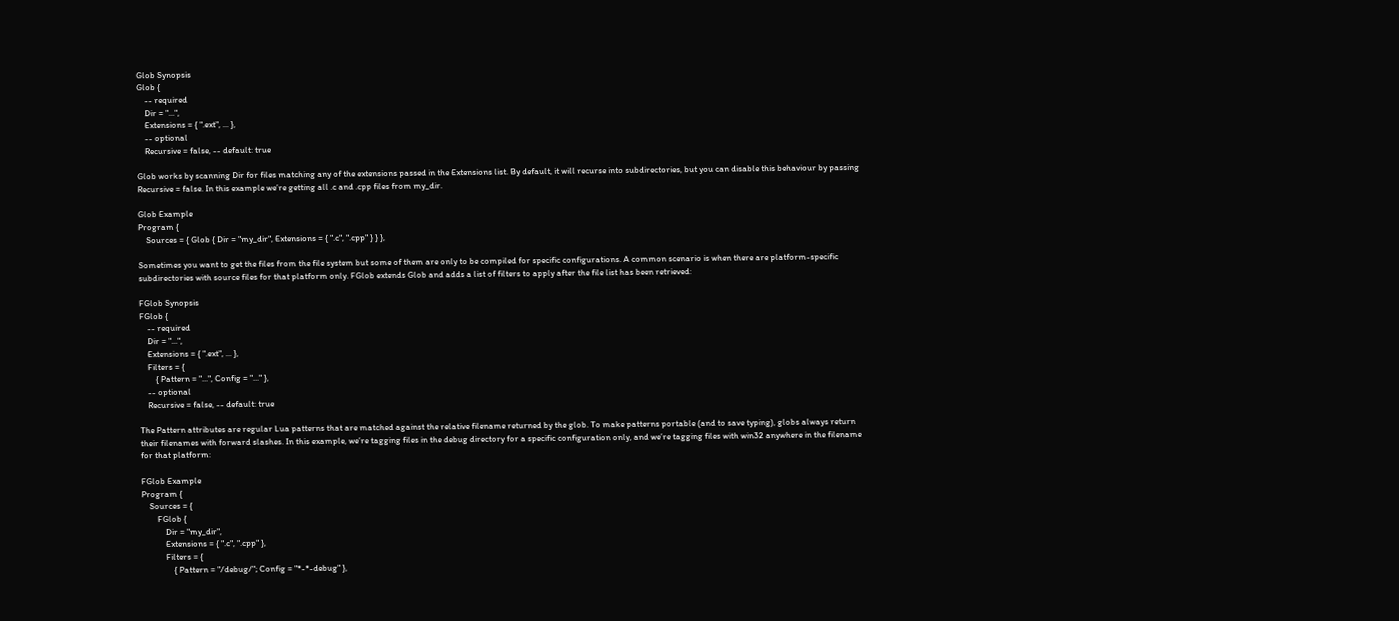Glob Synopsis
Glob {
    -- required
    Dir = "...",
    Extensions = { ".ext", ... },
    -- optional
    Recursive = false, -- default: true

Glob works by scanning Dir for files matching any of the extensions passed in the Extensions list. By default, it will recurse into subdirectories, but you can disable this behaviour by passing Recursive = false. In this example we’re getting all .c and .cpp files from my_dir.

Glob Example
Program {
    Sources = { Glob { Dir = "my_dir", Extensions = { ".c", ".cpp" } } },

Sometimes you want to get the files from the file system but some of them are only to be compiled for specific configurations. A common scenario is when there are platform-specific subdirectories with source files for that platform only. FGlob extends Glob and adds a list of filters to apply after the file list has been retrieved:

FGlob Synopsis
FGlob {
    -- required
    Dir = "...",
    Extensions = { ".ext", ... },
    Filters = {
        { Pattern = "...", Config = "..." },
    -- optional
    Recursive = false, -- default: true

The Pattern attributes are regular Lua patterns that are matched against the relative filename returned by the glob. To make patterns portable (and to save typing), globs always return their filenames with forward slashes. In this example, we’re tagging files in the debug directory for a specific configuration only, and we’re tagging files with win32 anywhere in the filename for that platform:

FGlob Example
Program {
    Sources = {
        FGlob {
            Dir = "my_dir",
            Extensions = { ".c", ".cpp" },
            Filters = {
                { Pattern = "/debug/"; Config = "*-*-debug" },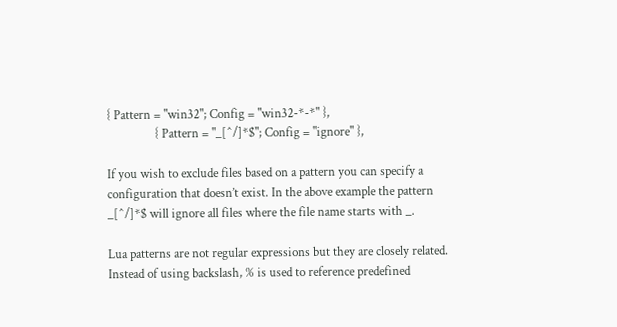{ Pattern = "win32"; Config = "win32-*-*" },
                { Pattern = "_[^/]*$"; Config = "ignore" },

If you wish to exclude files based on a pattern you can specify a configuration that doesn’t exist. In the above example the pattern _[^/]*$ will ignore all files where the file name starts with _.

Lua patterns are not regular expressions but they are closely related. Instead of using backslash, % is used to reference predefined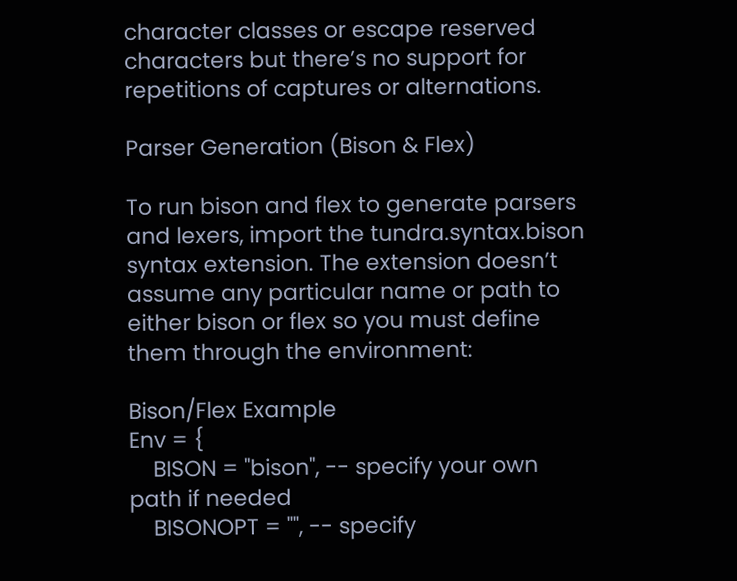character classes or escape reserved characters but there’s no support for repetitions of captures or alternations.

Parser Generation (Bison & Flex)

To run bison and flex to generate parsers and lexers, import the tundra.syntax.bison syntax extension. The extension doesn’t assume any particular name or path to either bison or flex so you must define them through the environment:

Bison/Flex Example
Env = {
    BISON = "bison", -- specify your own path if needed
    BISONOPT = "", -- specify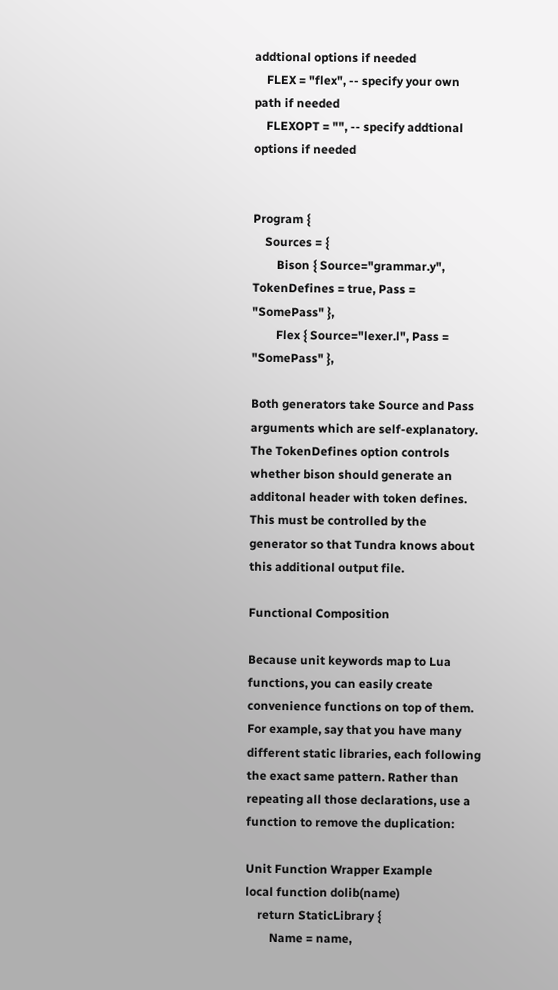addtional options if needed
    FLEX = "flex", -- specify your own path if needed
    FLEXOPT = "", -- specify addtional options if needed


Program {
    Sources = {
        Bison { Source="grammar.y", TokenDefines = true, Pass = "SomePass" },
        Flex { Source="lexer.l", Pass = "SomePass" },

Both generators take Source and Pass arguments which are self-explanatory. The TokenDefines option controls whether bison should generate an additonal header with token defines. This must be controlled by the generator so that Tundra knows about this additional output file.

Functional Composition

Because unit keywords map to Lua functions, you can easily create convenience functions on top of them. For example, say that you have many different static libraries, each following the exact same pattern. Rather than repeating all those declarations, use a function to remove the duplication:

Unit Function Wrapper Example
local function dolib(name)
    return StaticLibrary {
        Name = name,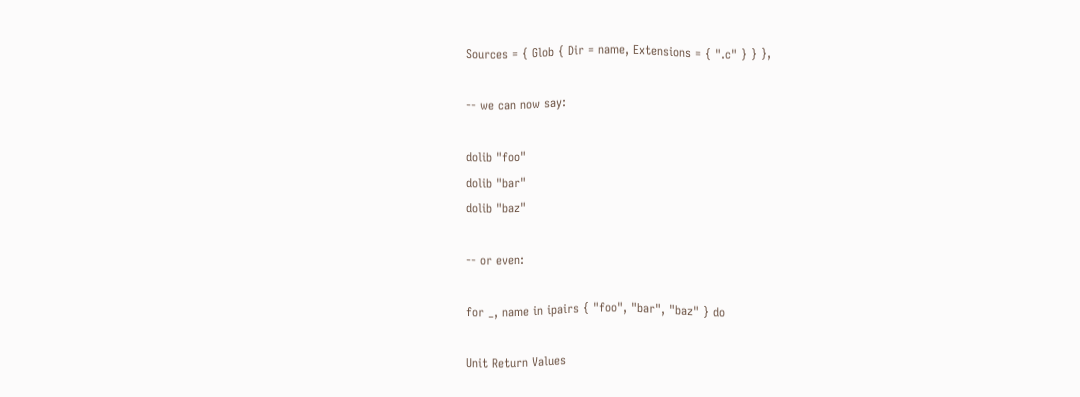Sources = { Glob { Dir = name, Extensions = { ".c" } } },

-- we can now say:

dolib "foo"
dolib "bar"
dolib "baz"

-- or even:

for _, name in ipairs { "foo", "bar", "baz" } do

Unit Return Values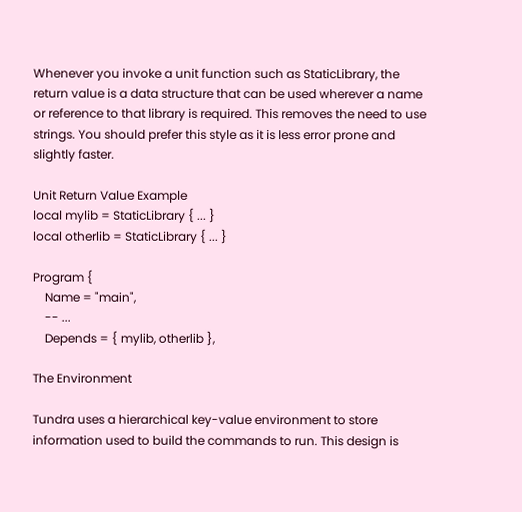Whenever you invoke a unit function such as StaticLibrary, the return value is a data structure that can be used wherever a name or reference to that library is required. This removes the need to use strings. You should prefer this style as it is less error prone and slightly faster.

Unit Return Value Example
local mylib = StaticLibrary { ... }
local otherlib = StaticLibrary { ... }

Program {
    Name = "main",
    -- ...
    Depends = { mylib, otherlib },

The Environment

Tundra uses a hierarchical key-value environment to store information used to build the commands to run. This design is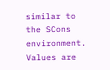similar to the SCons environment. Values are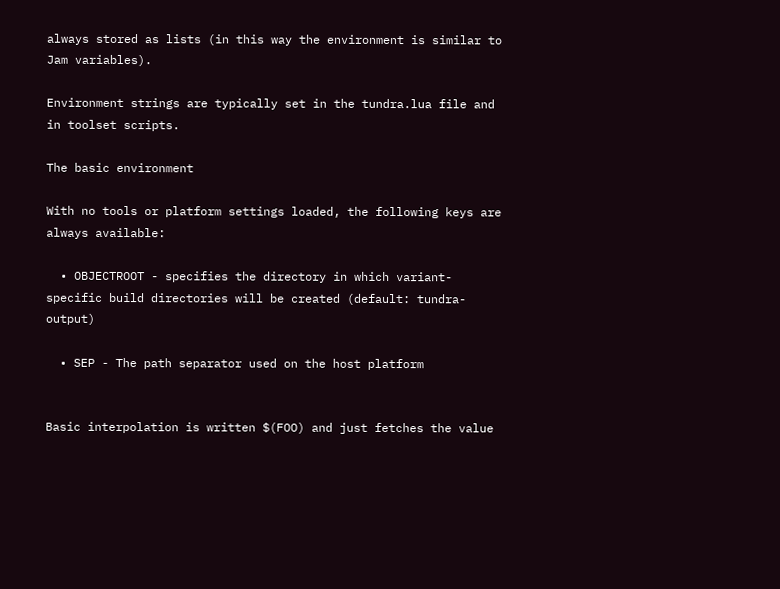always stored as lists (in this way the environment is similar to Jam variables).

Environment strings are typically set in the tundra.lua file and in toolset scripts.

The basic environment

With no tools or platform settings loaded, the following keys are always available:

  • OBJECTROOT - specifies the directory in which variant-specific build directories will be created (default: tundra-output)

  • SEP - The path separator used on the host platform


Basic interpolation is written $(FOO) and just fetches the value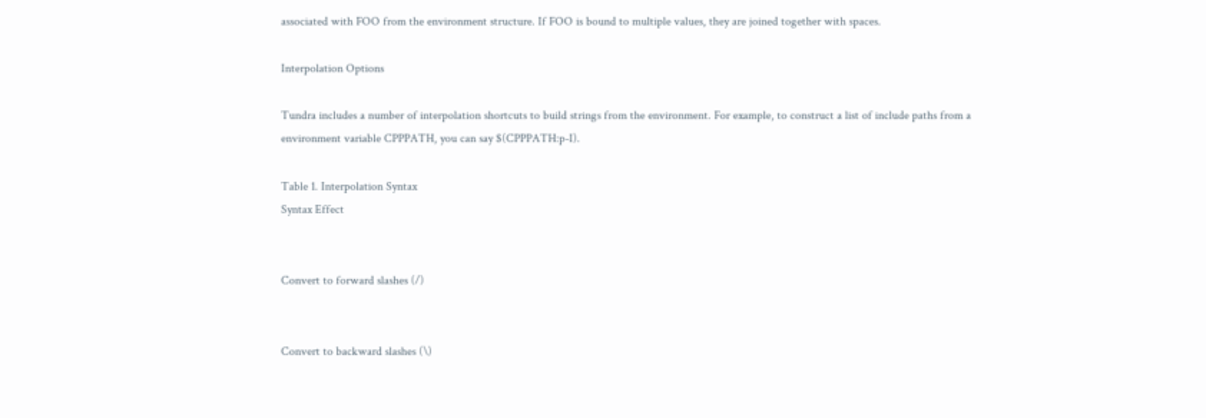associated with FOO from the environment structure. If FOO is bound to multiple values, they are joined together with spaces.

Interpolation Options

Tundra includes a number of interpolation shortcuts to build strings from the environment. For example, to construct a list of include paths from a environment variable CPPPATH, you can say $(CPPPATH:p-I).

Table 1. Interpolation Syntax
Syntax Effect


Convert to forward slashes (/)


Convert to backward slashes (\)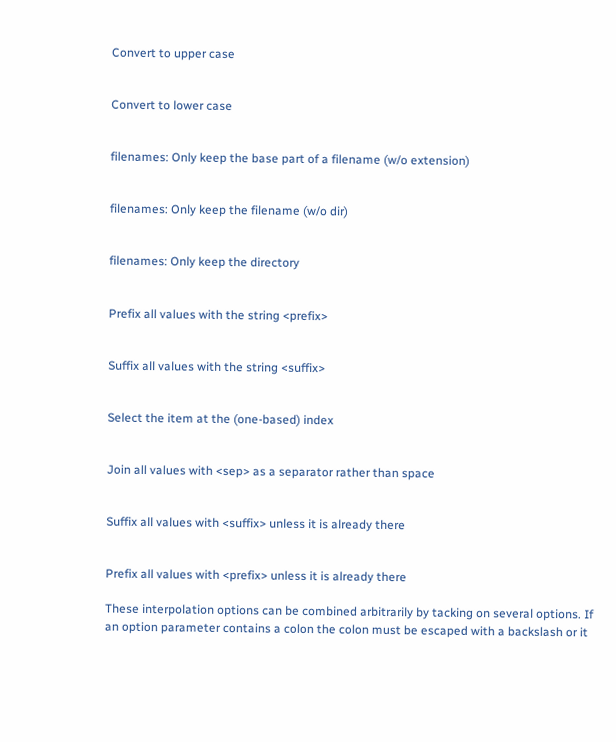Convert to upper case


Convert to lower case


filenames: Only keep the base part of a filename (w/o extension)


filenames: Only keep the filename (w/o dir)


filenames: Only keep the directory


Prefix all values with the string <prefix>


Suffix all values with the string <suffix>


Select the item at the (one-based) index


Join all values with <sep> as a separator rather than space


Suffix all values with <suffix> unless it is already there


Prefix all values with <prefix> unless it is already there

These interpolation options can be combined arbitrarily by tacking on several options. If an option parameter contains a colon the colon must be escaped with a backslash or it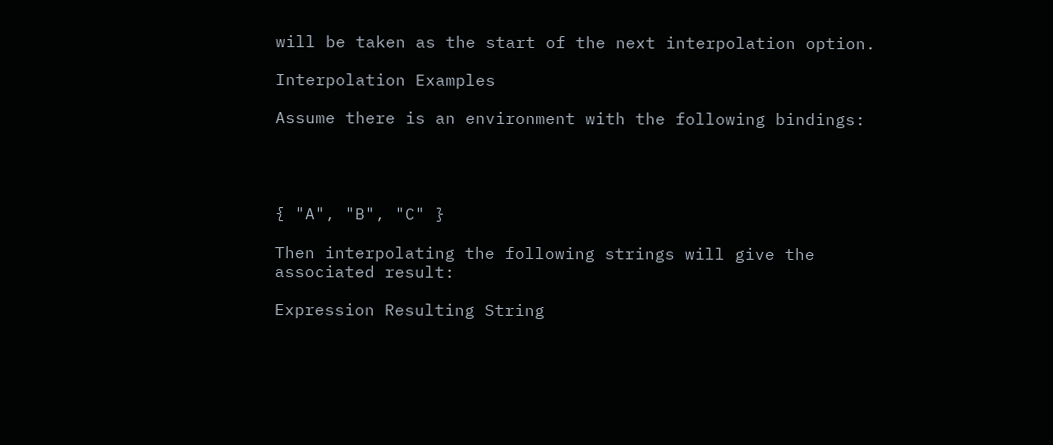will be taken as the start of the next interpolation option.

Interpolation Examples

Assume there is an environment with the following bindings:




{ "A", "B", "C" }

Then interpolating the following strings will give the associated result:

Expression Resulting String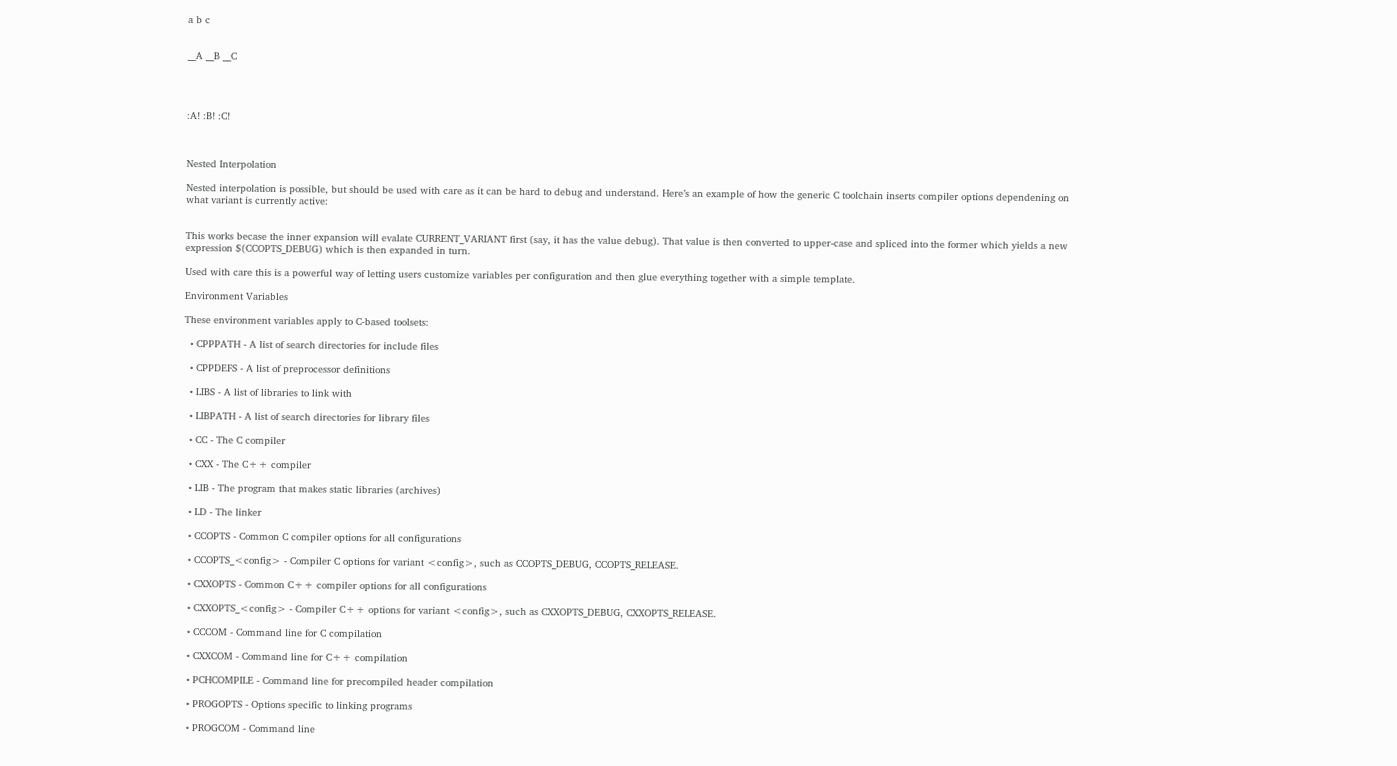a b c


__A __B __C




:A! :B! :C!



Nested Interpolation

Nested interpolation is possible, but should be used with care as it can be hard to debug and understand. Here’s an example of how the generic C toolchain inserts compiler options dependening on what variant is currently active:


This works becase the inner expansion will evalate CURRENT_VARIANT first (say, it has the value debug). That value is then converted to upper-case and spliced into the former which yields a new expression $(CCOPTS_DEBUG) which is then expanded in turn.

Used with care this is a powerful way of letting users customize variables per configuration and then glue everything together with a simple template.

Environment Variables

These environment variables apply to C-based toolsets:

  • CPPPATH - A list of search directories for include files

  • CPPDEFS - A list of preprocessor definitions

  • LIBS - A list of libraries to link with

  • LIBPATH - A list of search directories for library files

  • CC - The C compiler

  • CXX - The C++ compiler

  • LIB - The program that makes static libraries (archives)

  • LD - The linker

  • CCOPTS - Common C compiler options for all configurations

  • CCOPTS_<config> - Compiler C options for variant <config>, such as CCOPTS_DEBUG, CCOPTS_RELEASE.

  • CXXOPTS - Common C++ compiler options for all configurations

  • CXXOPTS_<config> - Compiler C++ options for variant <config>, such as CXXOPTS_DEBUG, CXXOPTS_RELEASE.

  • CCCOM - Command line for C compilation

  • CXXCOM - Command line for C++ compilation

  • PCHCOMPILE - Command line for precompiled header compilation

  • PROGOPTS - Options specific to linking programs

  • PROGCOM - Command line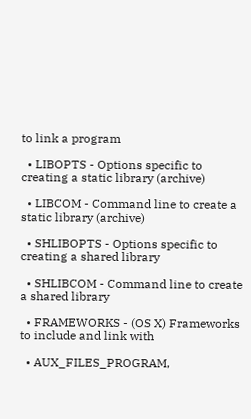to link a program

  • LIBOPTS - Options specific to creating a static library (archive)

  • LIBCOM - Command line to create a static library (archive)

  • SHLIBOPTS - Options specific to creating a shared library

  • SHLIBCOM - Command line to create a shared library

  • FRAMEWORKS - (OS X) Frameworks to include and link with

  • AUX_FILES_PROGRAM,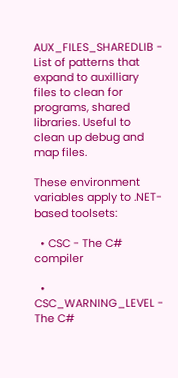AUX_FILES_SHAREDLIB - List of patterns that expand to auxilliary files to clean for programs, shared libraries. Useful to clean up debug and map files.

These environment variables apply to .NET-based toolsets:

  • CSC - The C# compiler

  • CSC_WARNING_LEVEL - The C#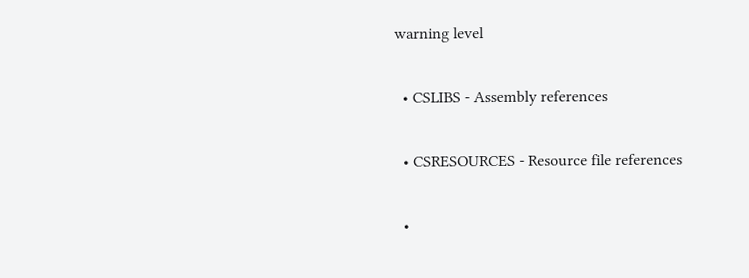warning level

  • CSLIBS - Assembly references

  • CSRESOURCES - Resource file references

  •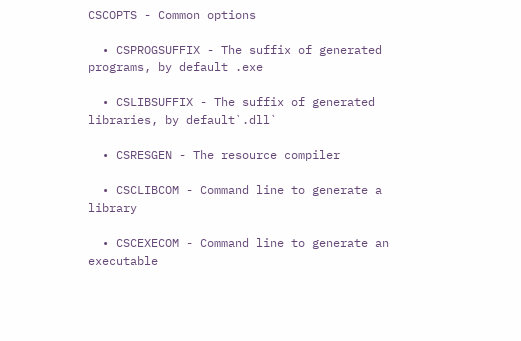CSCOPTS - Common options

  • CSPROGSUFFIX - The suffix of generated programs, by default .exe

  • CSLIBSUFFIX - The suffix of generated libraries, by default`.dll`

  • CSRESGEN - The resource compiler

  • CSCLIBCOM - Command line to generate a library

  • CSCEXECOM - Command line to generate an executable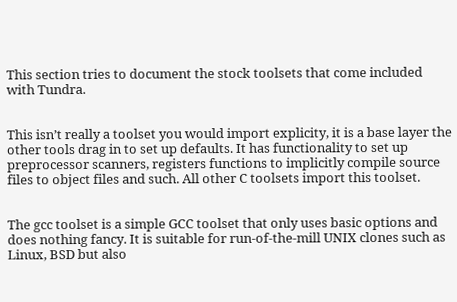This section tries to document the stock toolsets that come included with Tundra.


This isn’t really a toolset you would import explicity, it is a base layer the other tools drag in to set up defaults. It has functionality to set up preprocessor scanners, registers functions to implicitly compile source files to object files and such. All other C toolsets import this toolset.


The gcc toolset is a simple GCC toolset that only uses basic options and does nothing fancy. It is suitable for run-of-the-mill UNIX clones such as Linux, BSD but also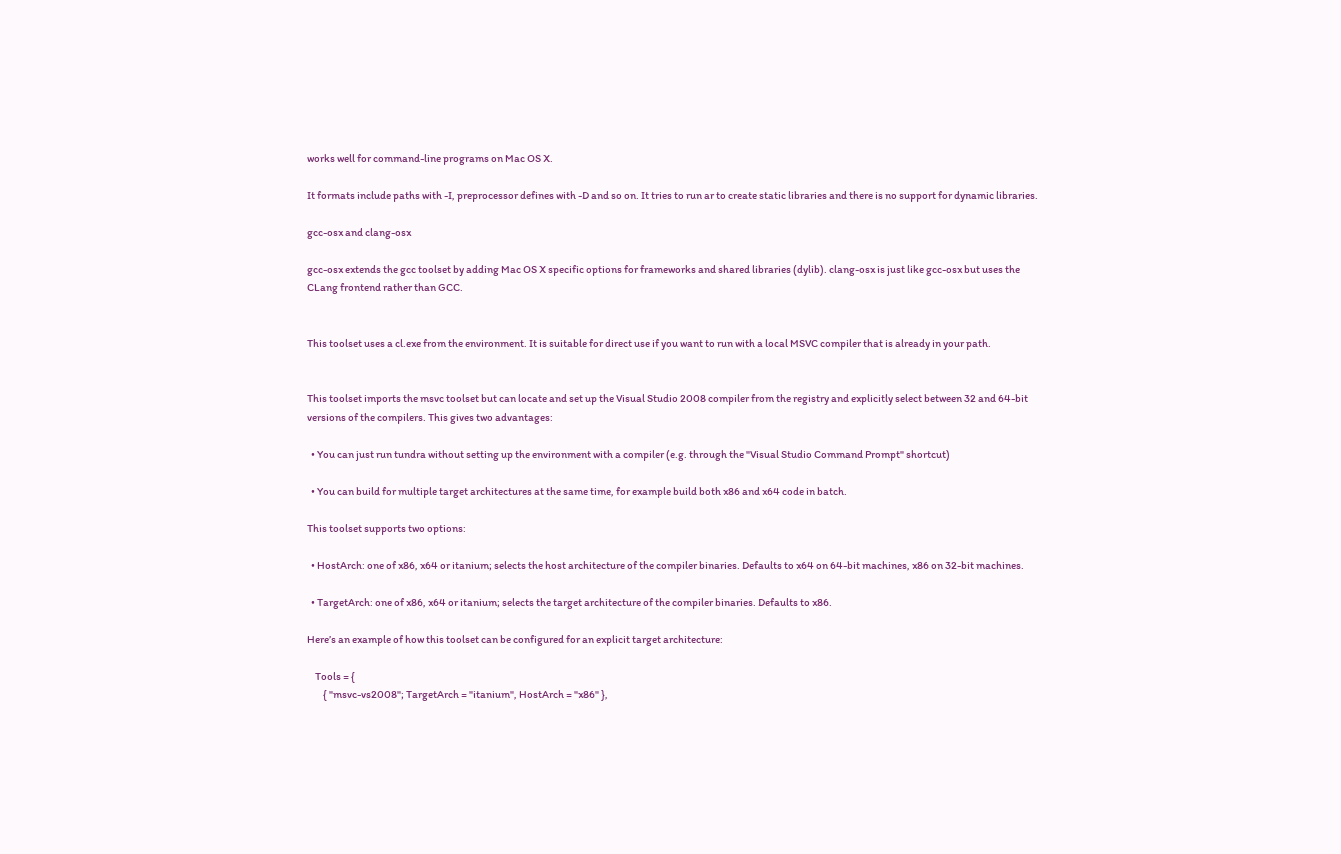works well for command-line programs on Mac OS X.

It formats include paths with -I, preprocessor defines with -D and so on. It tries to run ar to create static libraries and there is no support for dynamic libraries.

gcc-osx and clang-osx

gcc-osx extends the gcc toolset by adding Mac OS X specific options for frameworks and shared libraries (dylib). clang-osx is just like gcc-osx but uses the CLang frontend rather than GCC.


This toolset uses a cl.exe from the environment. It is suitable for direct use if you want to run with a local MSVC compiler that is already in your path.


This toolset imports the msvc toolset but can locate and set up the Visual Studio 2008 compiler from the registry and explicitly select between 32 and 64-bit versions of the compilers. This gives two advantages:

  • You can just run tundra without setting up the environment with a compiler (e.g. through the "Visual Studio Command Prompt" shortcut)

  • You can build for multiple target architectures at the same time, for example build both x86 and x64 code in batch.

This toolset supports two options:

  • HostArch: one of x86, x64 or itanium; selects the host architecture of the compiler binaries. Defaults to x64 on 64-bit machines, x86 on 32-bit machines.

  • TargetArch: one of x86, x64 or itanium; selects the target architecture of the compiler binaries. Defaults to x86.

Here’s an example of how this toolset can be configured for an explicit target architecture:

    Tools = {
        { "msvc-vs2008"; TargetArch = "itanium", HostArch = "x86" },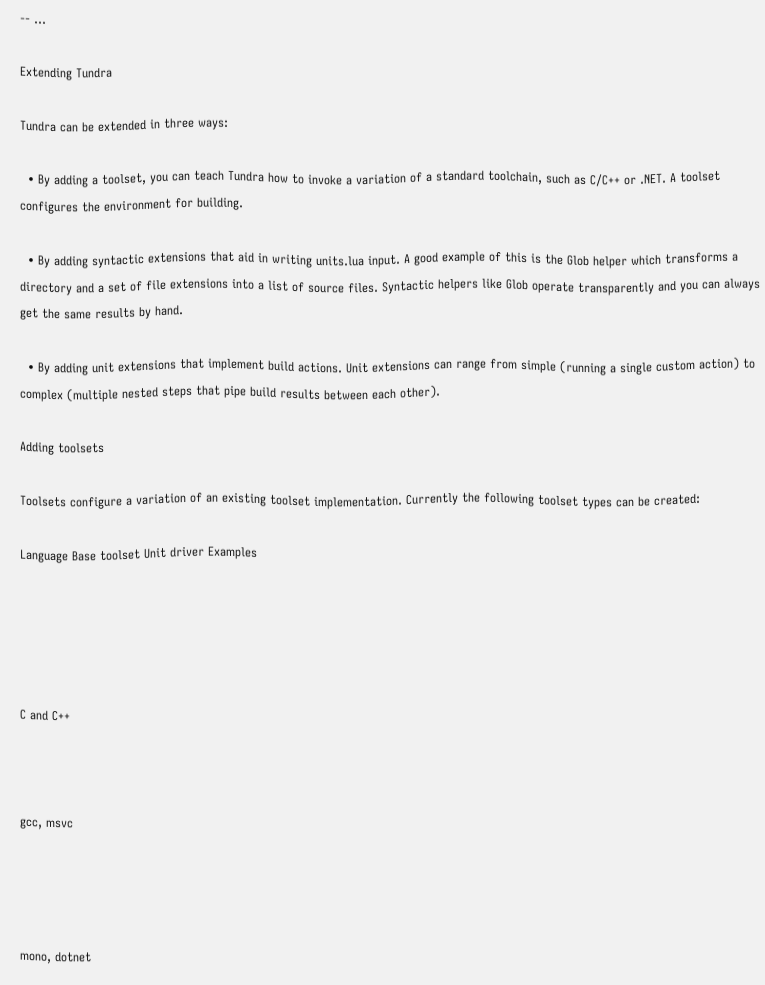-- ...

Extending Tundra

Tundra can be extended in three ways:

  • By adding a toolset, you can teach Tundra how to invoke a variation of a standard toolchain, such as C/C++ or .NET. A toolset configures the environment for building.

  • By adding syntactic extensions that aid in writing units.lua input. A good example of this is the Glob helper which transforms a directory and a set of file extensions into a list of source files. Syntactic helpers like Glob operate transparently and you can always get the same results by hand.

  • By adding unit extensions that implement build actions. Unit extensions can range from simple (running a single custom action) to complex (multiple nested steps that pipe build results between each other).

Adding toolsets

Toolsets configure a variation of an existing toolset implementation. Currently the following toolset types can be created:

Language Base toolset Unit driver Examples





C and C++



gcc, msvc




mono, dotnet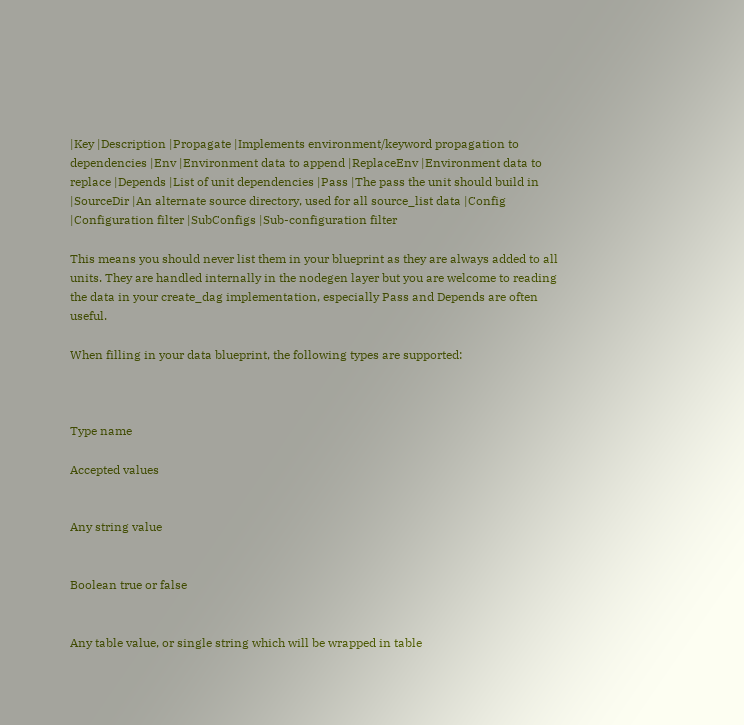|Key |Description |Propagate |Implements environment/keyword propagation to dependencies |Env |Environment data to append |ReplaceEnv |Environment data to replace |Depends |List of unit dependencies |Pass |The pass the unit should build in |SourceDir |An alternate source directory, used for all source_list data |Config |Configuration filter |SubConfigs |Sub-configuration filter

This means you should never list them in your blueprint as they are always added to all units. They are handled internally in the nodegen layer but you are welcome to reading the data in your create_dag implementation, especially Pass and Depends are often useful.

When filling in your data blueprint, the following types are supported:



Type name

Accepted values


Any string value


Boolean true or false


Any table value, or single string which will be wrapped in table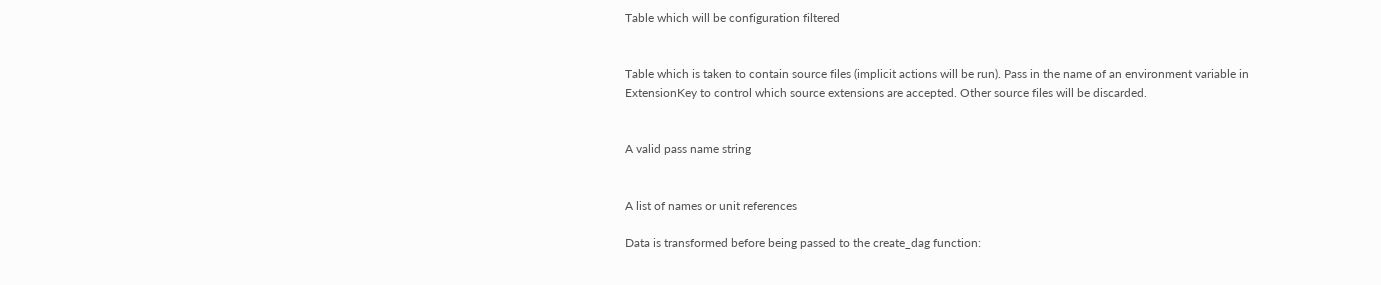Table which will be configuration filtered


Table which is taken to contain source files (implicit actions will be run). Pass in the name of an environment variable in ExtensionKey to control which source extensions are accepted. Other source files will be discarded.


A valid pass name string


A list of names or unit references

Data is transformed before being passed to the create_dag function: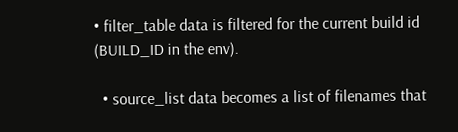• filter_table data is filtered for the current build id (BUILD_ID in the env).

  • source_list data becomes a list of filenames that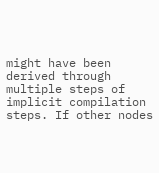might have been derived through multiple steps of implicit compilation steps. If other nodes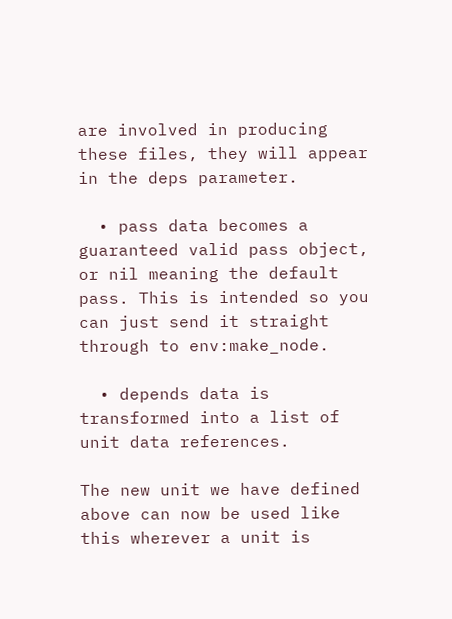are involved in producing these files, they will appear in the deps parameter.

  • pass data becomes a guaranteed valid pass object, or nil meaning the default pass. This is intended so you can just send it straight through to env:make_node.

  • depends data is transformed into a list of unit data references.

The new unit we have defined above can now be used like this wherever a unit is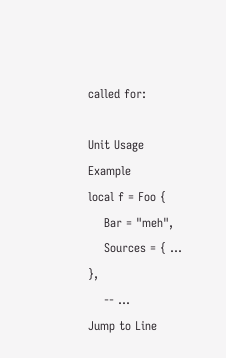called for:

Unit Usage Example
local f = Foo {
    Bar = "meh",
    Sources = { ... },
    -- ...
Jump to Line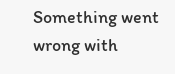Something went wrong with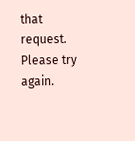that request. Please try again.